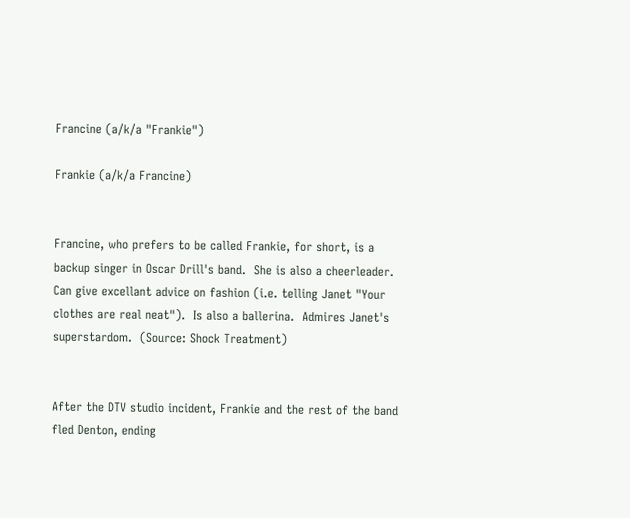Francine (a/k/a "Frankie")

Frankie (a/k/a Francine)


Francine, who prefers to be called Frankie, for short, is a backup singer in Oscar Drill's band.  She is also a cheerleader.  Can give excellant advice on fashion (i.e. telling Janet "Your clothes are real neat").  Is also a ballerina.  Admires Janet's superstardom.  (Source: Shock Treatment)


After the DTV studio incident, Frankie and the rest of the band fled Denton, ending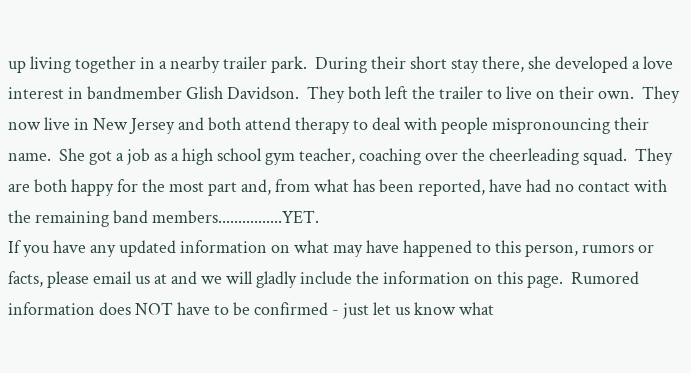up living together in a nearby trailer park.  During their short stay there, she developed a love interest in bandmember Glish Davidson.  They both left the trailer to live on their own.  They now live in New Jersey and both attend therapy to deal with people mispronouncing their name.  She got a job as a high school gym teacher, coaching over the cheerleading squad.  They are both happy for the most part and, from what has been reported, have had no contact with the remaining band members................YET.
If you have any updated information on what may have happened to this person, rumors or facts, please email us at and we will gladly include the information on this page.  Rumored information does NOT have to be confirmed - just let us know what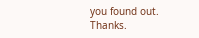you found out.  Thanks.